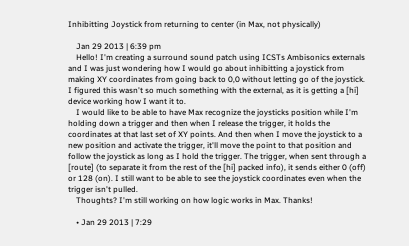Inhibitting Joystick from returning to center (in Max, not physically)

    Jan 29 2013 | 6:39 pm
    Hello! I'm creating a surround sound patch using ICSTs Ambisonics externals and I was just wondering how I would go about inhibitting a joystick from making XY coordinates from going back to 0,0 without letting go of the joystick. I figured this wasn't so much something with the external, as it is getting a [hi] device working how I want it to.
    I would like to be able to have Max recognize the joysticks position while I'm holding down a trigger and then when I release the trigger, it holds the coordinates at that last set of XY points. And then when I move the joystick to a new position and activate the trigger, it'll move the point to that position and follow the joystick as long as I hold the trigger. The trigger, when sent through a [route] (to separate it from the rest of the [hi] packed info), it sends either 0 (off) or 128 (on). I still want to be able to see the joystick coordinates even when the trigger isn't pulled.
    Thoughts? I'm still working on how logic works in Max. Thanks!

    • Jan 29 2013 | 7:29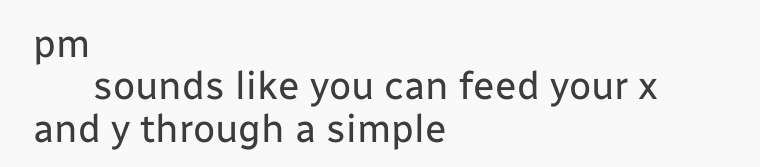pm
      sounds like you can feed your x and y through a simple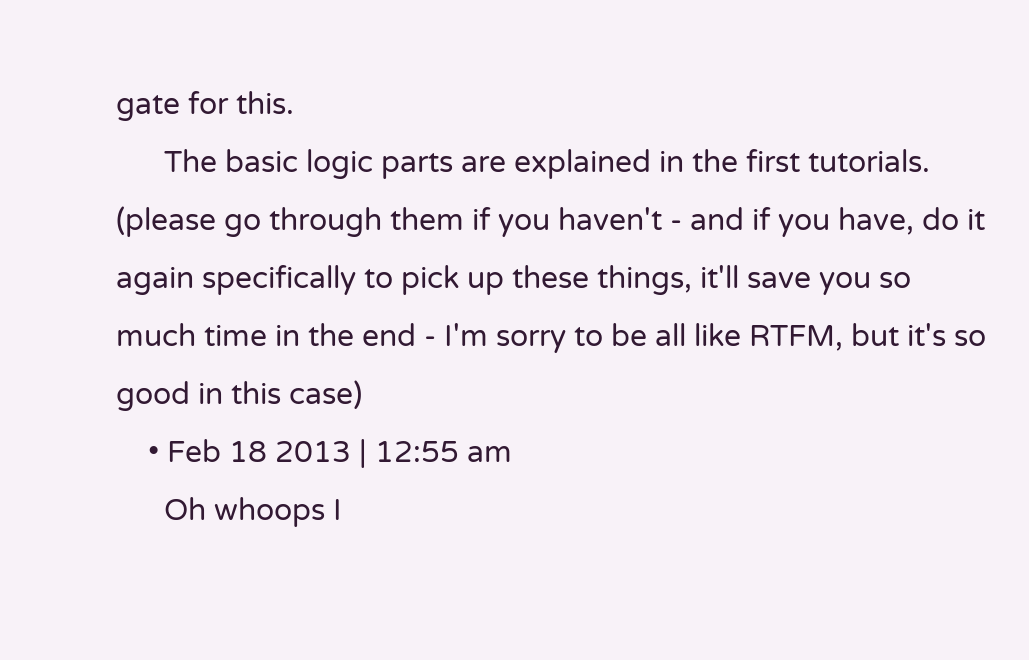gate for this.
      The basic logic parts are explained in the first tutorials. (please go through them if you haven't - and if you have, do it again specifically to pick up these things, it'll save you so much time in the end - I'm sorry to be all like RTFM, but it's so good in this case)
    • Feb 18 2013 | 12:55 am
      Oh whoops I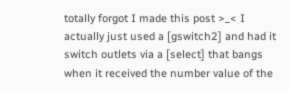totally forgot I made this post >_< I actually just used a [gswitch2] and had it switch outlets via a [select] that bangs when it received the number value of the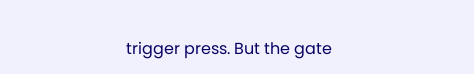trigger press. But the gate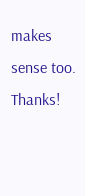makes sense too. Thanks!